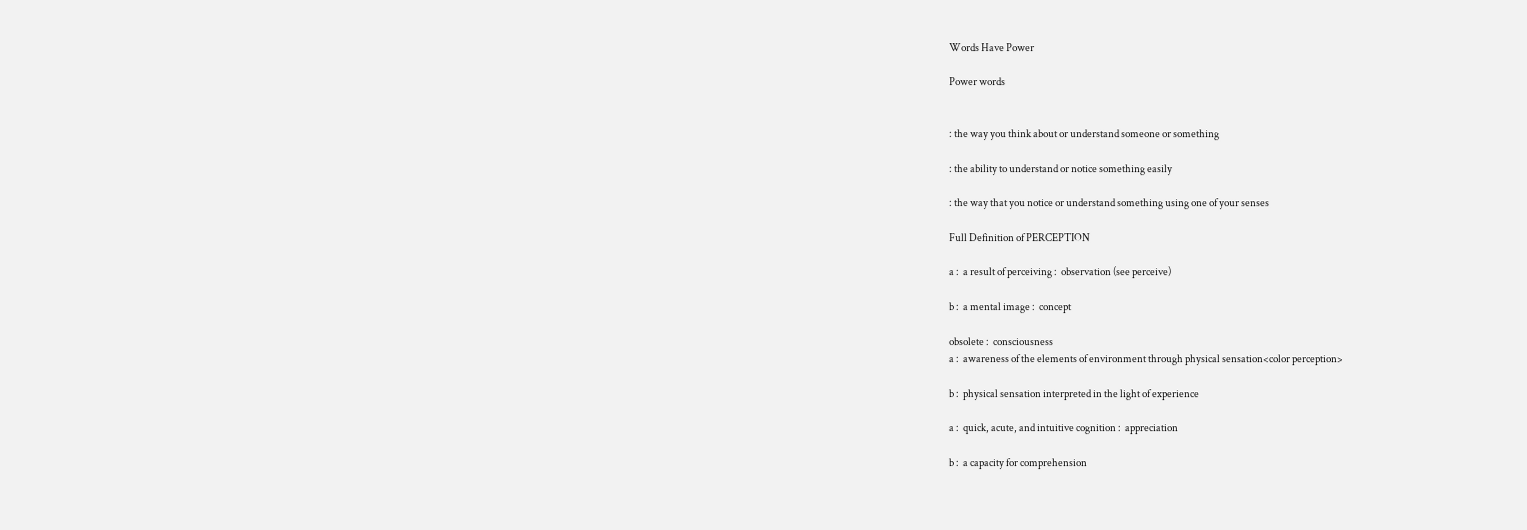Words Have Power

Power words


: the way you think about or understand someone or something

: the ability to understand or notice something easily

: the way that you notice or understand something using one of your senses

Full Definition of PERCEPTION

a :  a result of perceiving :  observation (see perceive)

b :  a mental image :  concept

obsolete :  consciousness
a :  awareness of the elements of environment through physical sensation<color perception>

b :  physical sensation interpreted in the light of experience

a :  quick, acute, and intuitive cognition :  appreciation

b :  a capacity for comprehension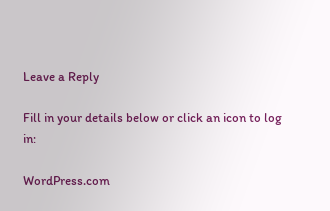Leave a Reply

Fill in your details below or click an icon to log in:

WordPress.com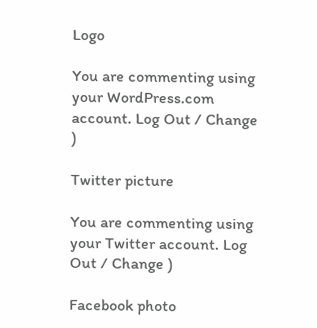Logo

You are commenting using your WordPress.com account. Log Out / Change )

Twitter picture

You are commenting using your Twitter account. Log Out / Change )

Facebook photo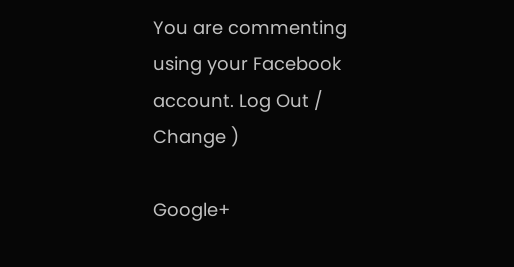You are commenting using your Facebook account. Log Out / Change )

Google+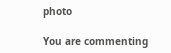photo

You are commenting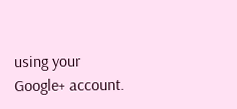using your Google+ account.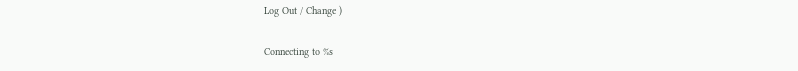Log Out / Change )

Connecting to %s